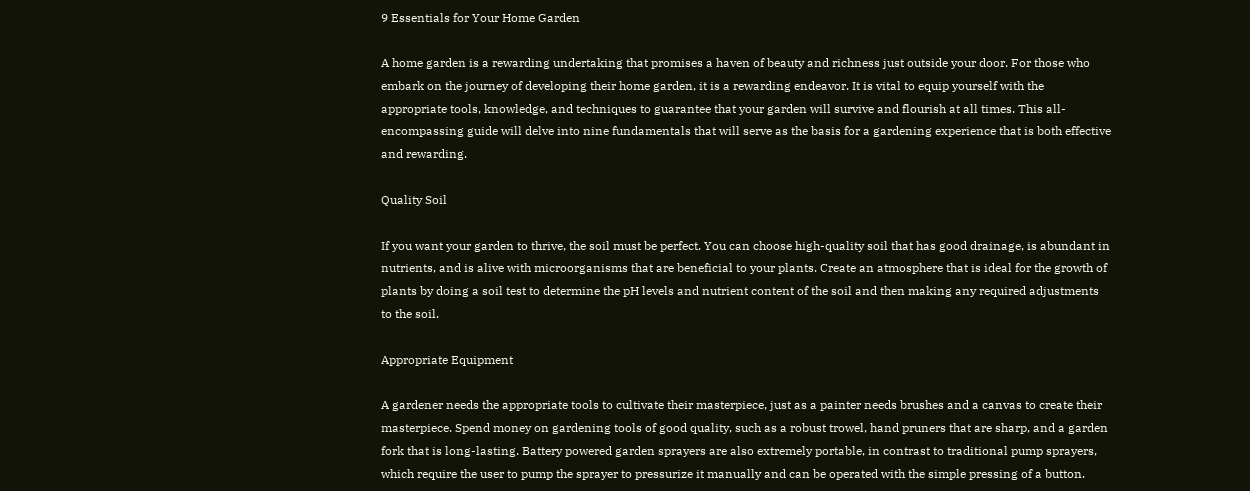9 Essentials for Your Home Garden

A home garden is a rewarding undertaking that promises a haven of beauty and richness just outside your door. For those who embark on the journey of developing their home garden, it is a rewarding endeavor. It is vital to equip yourself with the appropriate tools, knowledge, and techniques to guarantee that your garden will survive and flourish at all times. This all-encompassing guide will delve into nine fundamentals that will serve as the basis for a gardening experience that is both effective and rewarding.

Quality Soil

If you want your garden to thrive, the soil must be perfect. You can choose high-quality soil that has good drainage, is abundant in nutrients, and is alive with microorganisms that are beneficial to your plants. Create an atmosphere that is ideal for the growth of plants by doing a soil test to determine the pH levels and nutrient content of the soil and then making any required adjustments to the soil.

Appropriate Equipment

A gardener needs the appropriate tools to cultivate their masterpiece, just as a painter needs brushes and a canvas to create their masterpiece. Spend money on gardening tools of good quality, such as a robust trowel, hand pruners that are sharp, and a garden fork that is long-lasting. Battery powered garden sprayers are also extremely portable, in contrast to traditional pump sprayers, which require the user to pump the sprayer to pressurize it manually and can be operated with the simple pressing of a button.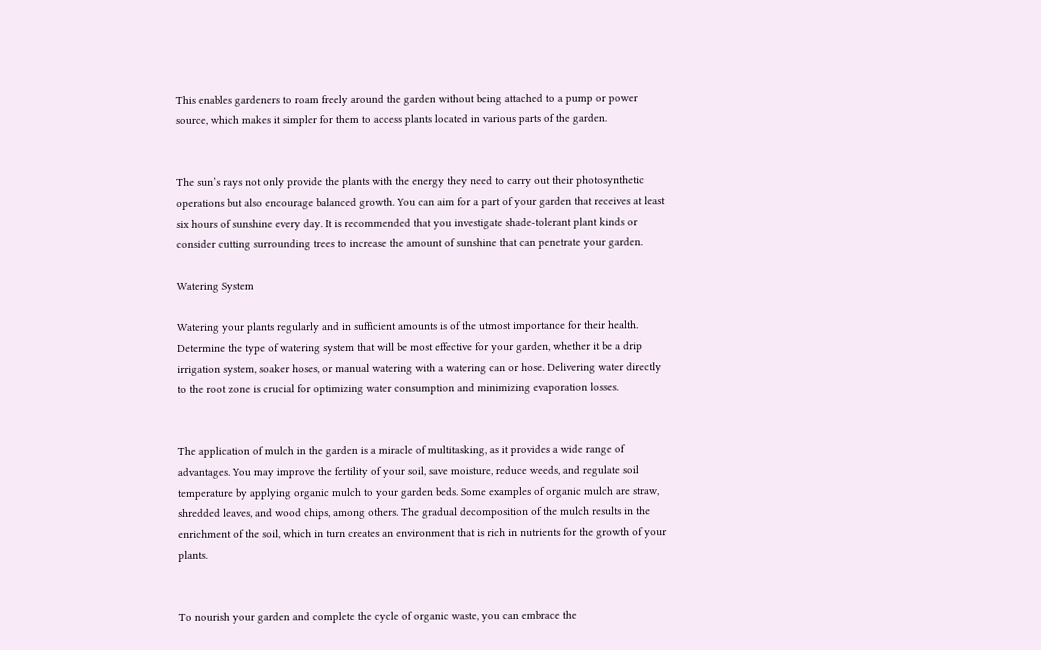This enables gardeners to roam freely around the garden without being attached to a pump or power source, which makes it simpler for them to access plants located in various parts of the garden.


The sun’s rays not only provide the plants with the energy they need to carry out their photosynthetic operations but also encourage balanced growth. You can aim for a part of your garden that receives at least six hours of sunshine every day. It is recommended that you investigate shade-tolerant plant kinds or consider cutting surrounding trees to increase the amount of sunshine that can penetrate your garden.

Watering System

Watering your plants regularly and in sufficient amounts is of the utmost importance for their health. Determine the type of watering system that will be most effective for your garden, whether it be a drip irrigation system, soaker hoses, or manual watering with a watering can or hose. Delivering water directly to the root zone is crucial for optimizing water consumption and minimizing evaporation losses.


The application of mulch in the garden is a miracle of multitasking, as it provides a wide range of advantages. You may improve the fertility of your soil, save moisture, reduce weeds, and regulate soil temperature by applying organic mulch to your garden beds. Some examples of organic mulch are straw, shredded leaves, and wood chips, among others. The gradual decomposition of the mulch results in the enrichment of the soil, which in turn creates an environment that is rich in nutrients for the growth of your plants.


To nourish your garden and complete the cycle of organic waste, you can embrace the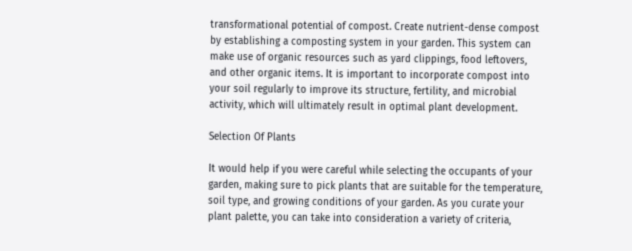transformational potential of compost. Create nutrient-dense compost by establishing a composting system in your garden. This system can make use of organic resources such as yard clippings, food leftovers, and other organic items. It is important to incorporate compost into your soil regularly to improve its structure, fertility, and microbial activity, which will ultimately result in optimal plant development.

Selection Of Plants

It would help if you were careful while selecting the occupants of your garden, making sure to pick plants that are suitable for the temperature, soil type, and growing conditions of your garden. As you curate your plant palette, you can take into consideration a variety of criteria,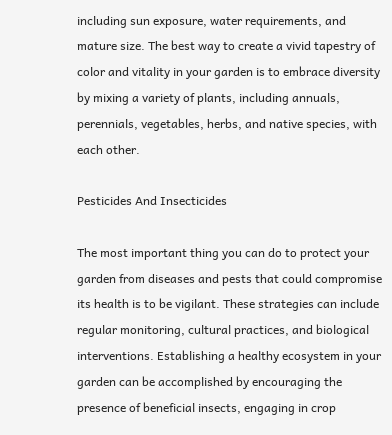including sun exposure, water requirements, and mature size. The best way to create a vivid tapestry of color and vitality in your garden is to embrace diversity by mixing a variety of plants, including annuals, perennials, vegetables, herbs, and native species, with each other.

Pesticides And Insecticides

The most important thing you can do to protect your garden from diseases and pests that could compromise its health is to be vigilant. These strategies can include regular monitoring, cultural practices, and biological interventions. Establishing a healthy ecosystem in your garden can be accomplished by encouraging the presence of beneficial insects, engaging in crop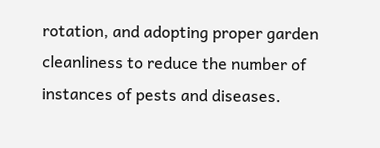rotation, and adopting proper garden cleanliness to reduce the number of instances of pests and diseases.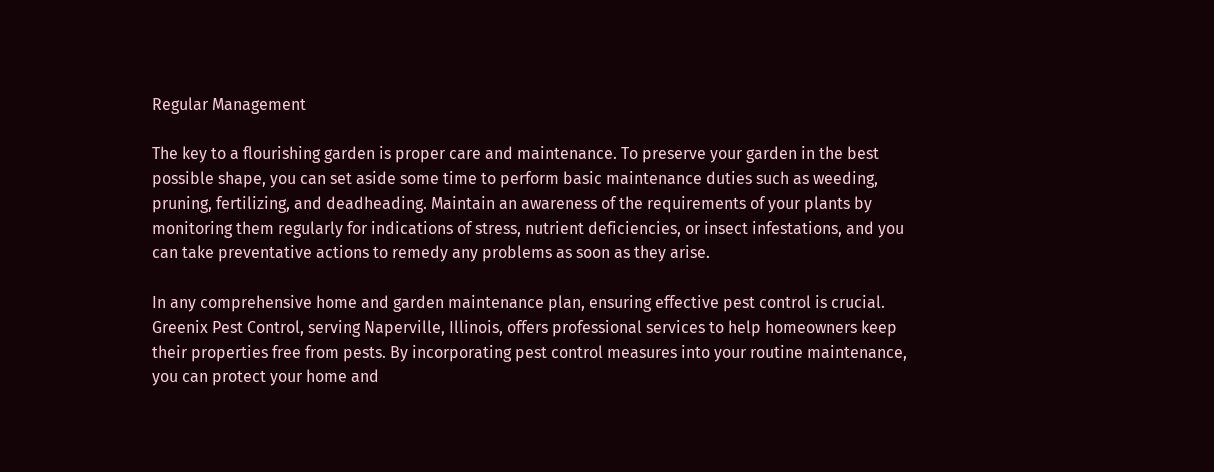Regular Management

The key to a flourishing garden is proper care and maintenance. To preserve your garden in the best possible shape, you can set aside some time to perform basic maintenance duties such as weeding, pruning, fertilizing, and deadheading. Maintain an awareness of the requirements of your plants by monitoring them regularly for indications of stress, nutrient deficiencies, or insect infestations, and you can take preventative actions to remedy any problems as soon as they arise.

In any comprehensive home and garden maintenance plan, ensuring effective pest control is crucial. Greenix Pest Control, serving Naperville, Illinois, offers professional services to help homeowners keep their properties free from pests. By incorporating pest control measures into your routine maintenance, you can protect your home and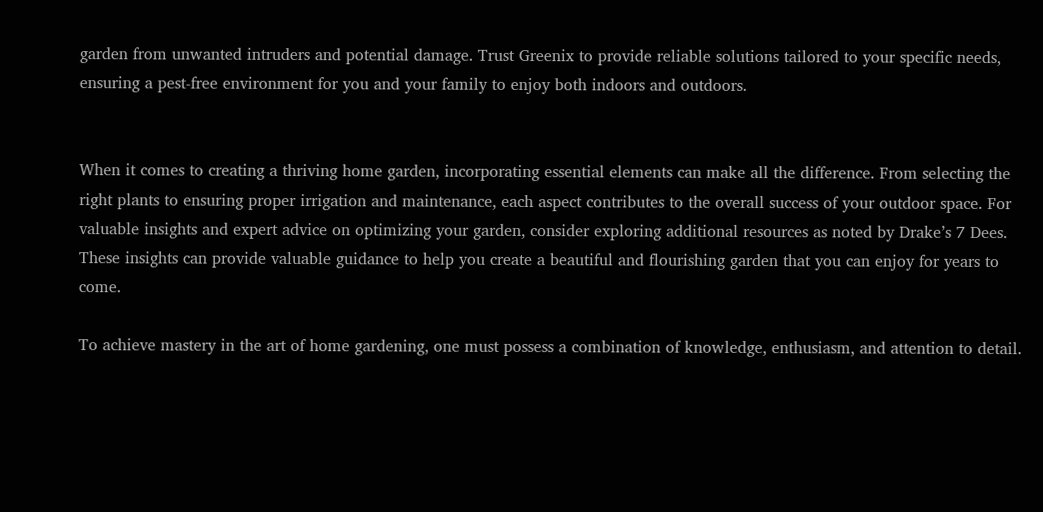garden from unwanted intruders and potential damage. Trust Greenix to provide reliable solutions tailored to your specific needs, ensuring a pest-free environment for you and your family to enjoy both indoors and outdoors.


When it comes to creating a thriving home garden, incorporating essential elements can make all the difference. From selecting the right plants to ensuring proper irrigation and maintenance, each aspect contributes to the overall success of your outdoor space. For valuable insights and expert advice on optimizing your garden, consider exploring additional resources as noted by Drake’s 7 Dees. These insights can provide valuable guidance to help you create a beautiful and flourishing garden that you can enjoy for years to come.

To achieve mastery in the art of home gardening, one must possess a combination of knowledge, enthusiasm, and attention to detail.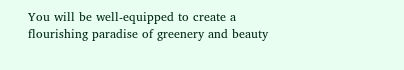You will be well-equipped to create a flourishing paradise of greenery and beauty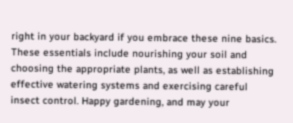right in your backyard if you embrace these nine basics. These essentials include nourishing your soil and choosing the appropriate plants, as well as establishing effective watering systems and exercising careful insect control. Happy gardening, and may your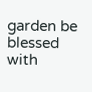garden be blessed with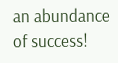an abundance of success!